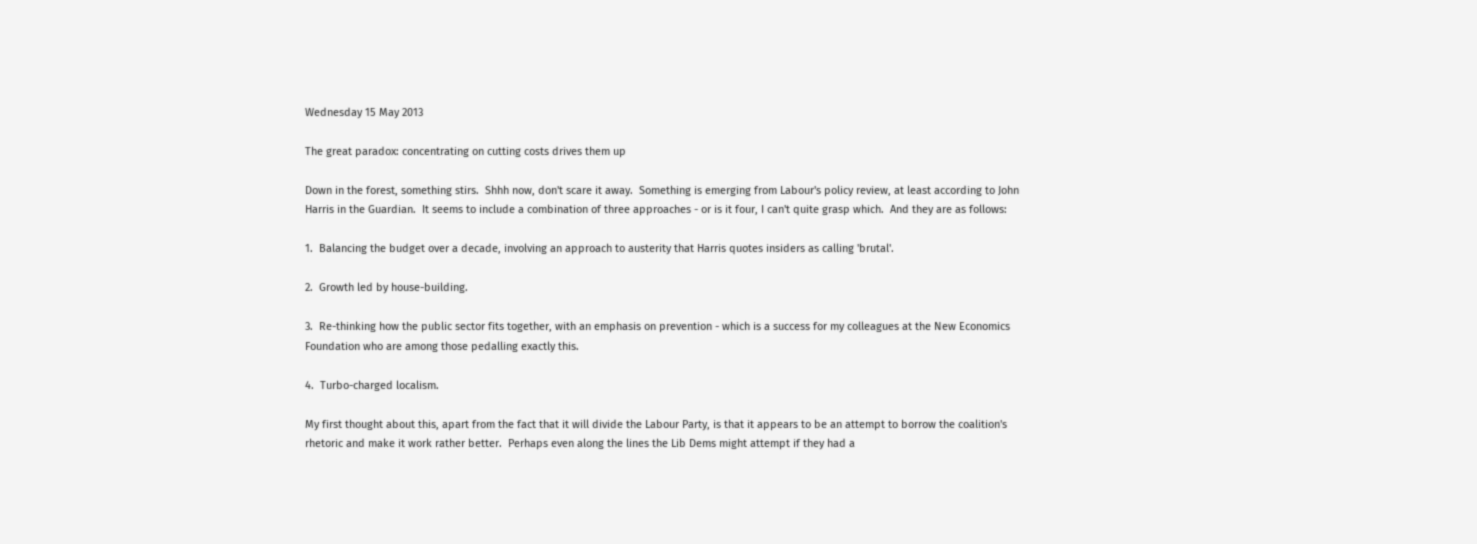Wednesday 15 May 2013

The great paradox: concentrating on cutting costs drives them up

Down in the forest, something stirs.  Shhh now, don't scare it away.  Something is emerging from Labour's policy review, at least according to John Harris in the Guardian.  It seems to include a combination of three approaches - or is it four, I can't quite grasp which.  And they are as follows:

1.  Balancing the budget over a decade, involving an approach to austerity that Harris quotes insiders as calling 'brutal'.

2.  Growth led by house-building.

3.  Re-thinking how the public sector fits together, with an emphasis on prevention - which is a success for my colleagues at the New Economics Foundation who are among those pedalling exactly this.

4.  Turbo-charged localism.

My first thought about this, apart from the fact that it will divide the Labour Party, is that it appears to be an attempt to borrow the coalition's rhetoric and make it work rather better.  Perhaps even along the lines the Lib Dems might attempt if they had a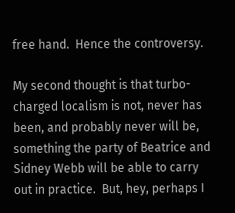free hand.  Hence the controversy.

My second thought is that turbo-charged localism is not, never has been, and probably never will be, something the party of Beatrice and Sidney Webb will be able to carry out in practice.  But, hey, perhaps I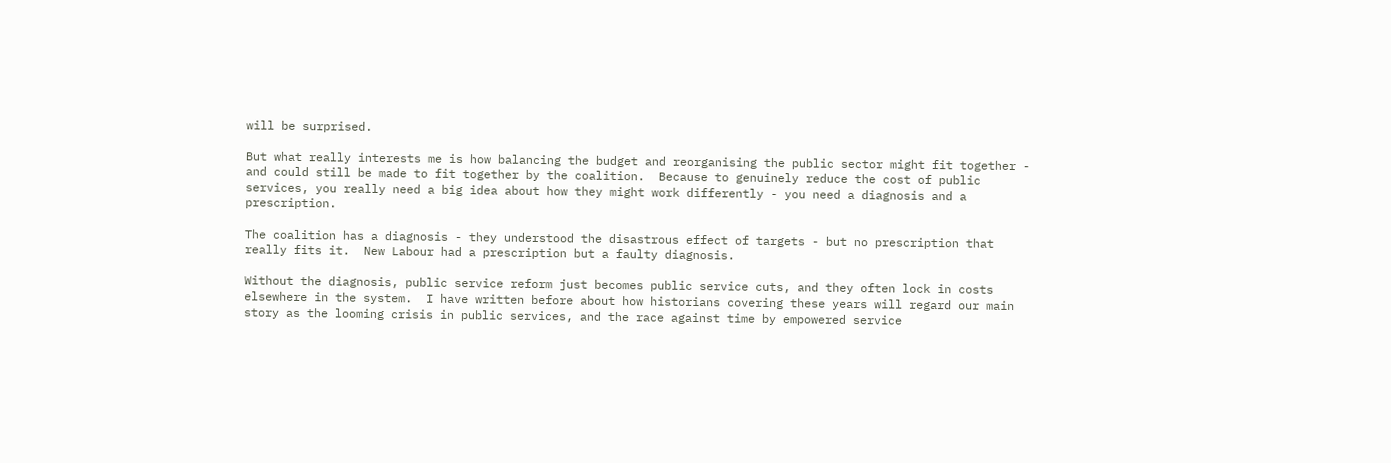will be surprised.

But what really interests me is how balancing the budget and reorganising the public sector might fit together - and could still be made to fit together by the coalition.  Because to genuinely reduce the cost of public services, you really need a big idea about how they might work differently - you need a diagnosis and a prescription.

The coalition has a diagnosis - they understood the disastrous effect of targets - but no prescription that really fits it.  New Labour had a prescription but a faulty diagnosis.

Without the diagnosis, public service reform just becomes public service cuts, and they often lock in costs elsewhere in the system.  I have written before about how historians covering these years will regard our main story as the looming crisis in public services, and the race against time by empowered service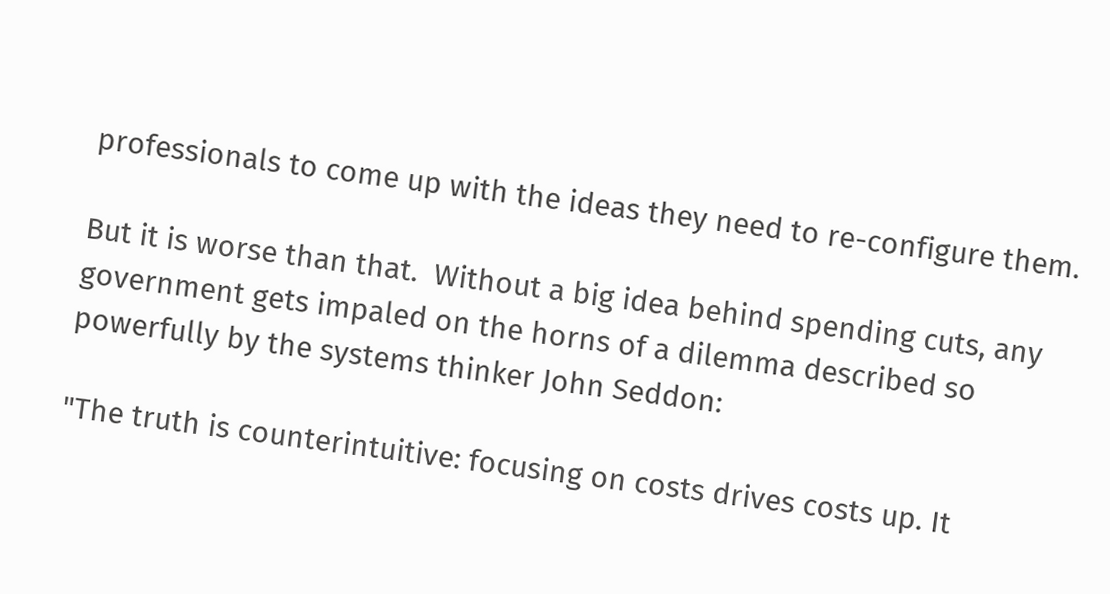professionals to come up with the ideas they need to re-configure them.

But it is worse than that.  Without a big idea behind spending cuts, any government gets impaled on the horns of a dilemma described so powerfully by the systems thinker John Seddon:

"The truth is counterintuitive: focusing on costs drives costs up. It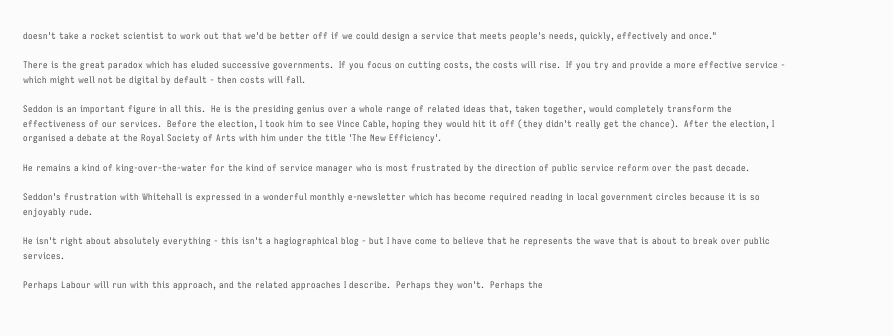doesn't take a rocket scientist to work out that we'd be better off if we could design a service that meets people's needs, quickly, effectively and once."

There is the great paradox which has eluded successive governments.  If you focus on cutting costs, the costs will rise.  If you try and provide a more effective service - which might well not be digital by default - then costs will fall.

Seddon is an important figure in all this.  He is the presiding genius over a whole range of related ideas that, taken together, would completely transform the effectiveness of our services.  Before the election, I took him to see Vince Cable, hoping they would hit it off (they didn't really get the chance).  After the election, I organised a debate at the Royal Society of Arts with him under the title 'The New Efficiency'.

He remains a kind of king-over-the-water for the kind of service manager who is most frustrated by the direction of public service reform over the past decade.

Seddon's frustration with Whitehall is expressed in a wonderful monthly e-newsletter which has become required reading in local government circles because it is so enjoyably rude.

He isn't right about absolutely everything - this isn't a hagiographical blog - but I have come to believe that he represents the wave that is about to break over public services.

Perhaps Labour will run with this approach, and the related approaches I describe.  Perhaps they won't.  Perhaps the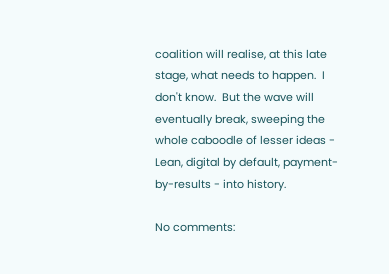coalition will realise, at this late stage, what needs to happen.  I don't know.  But the wave will eventually break, sweeping the whole caboodle of lesser ideas - Lean, digital by default, payment-by-results - into history.

No comments: